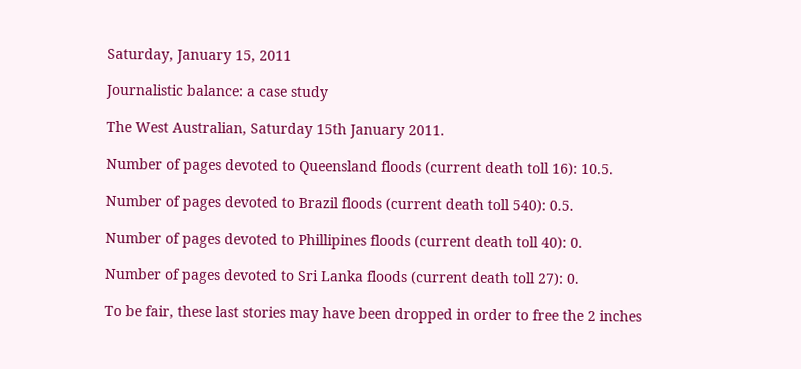Saturday, January 15, 2011

Journalistic balance: a case study

The West Australian, Saturday 15th January 2011.

Number of pages devoted to Queensland floods (current death toll 16): 10.5.

Number of pages devoted to Brazil floods (current death toll 540): 0.5.

Number of pages devoted to Phillipines floods (current death toll 40): 0.

Number of pages devoted to Sri Lanka floods (current death toll 27): 0.

To be fair, these last stories may have been dropped in order to free the 2 inches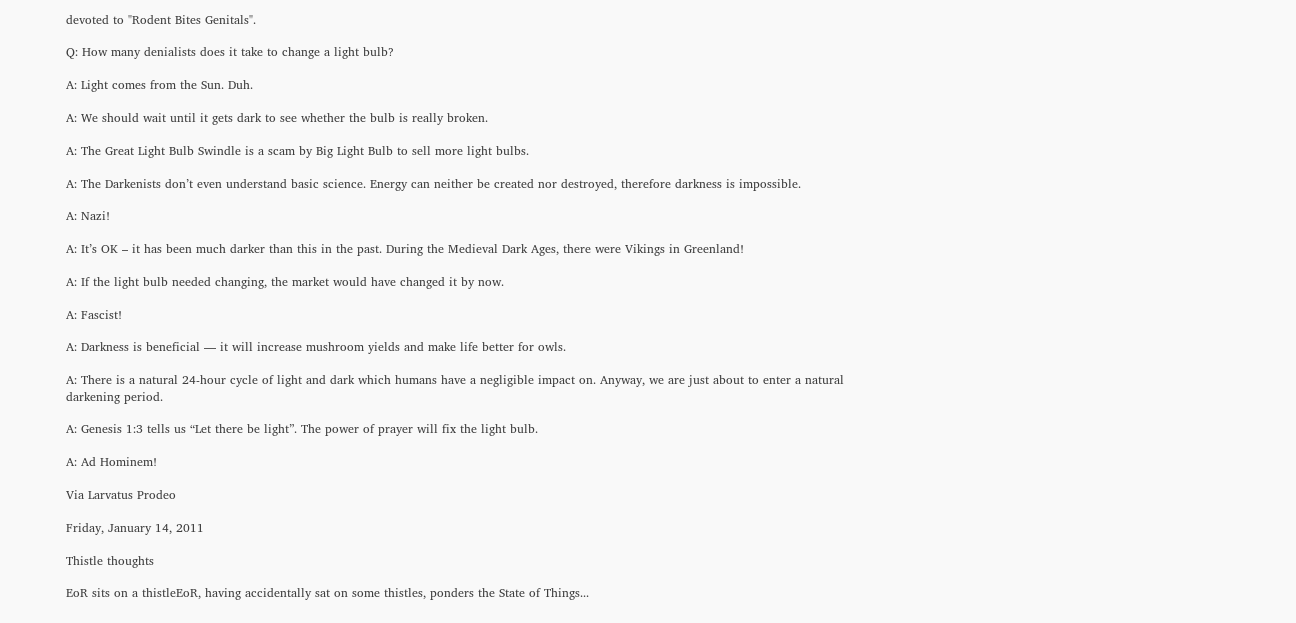devoted to "Rodent Bites Genitals".

Q: How many denialists does it take to change a light bulb?

A: Light comes from the Sun. Duh.

A: We should wait until it gets dark to see whether the bulb is really broken.

A: The Great Light Bulb Swindle is a scam by Big Light Bulb to sell more light bulbs.

A: The Darkenists don’t even understand basic science. Energy can neither be created nor destroyed, therefore darkness is impossible.

A: Nazi!

A: It’s OK – it has been much darker than this in the past. During the Medieval Dark Ages, there were Vikings in Greenland!

A: If the light bulb needed changing, the market would have changed it by now.

A: Fascist!

A: Darkness is beneficial — it will increase mushroom yields and make life better for owls.

A: There is a natural 24-hour cycle of light and dark which humans have a negligible impact on. Anyway, we are just about to enter a natural darkening period.

A: Genesis 1:3 tells us “Let there be light”. The power of prayer will fix the light bulb.

A: Ad Hominem!

Via Larvatus Prodeo

Friday, January 14, 2011

Thistle thoughts

EoR sits on a thistleEoR, having accidentally sat on some thistles, ponders the State of Things...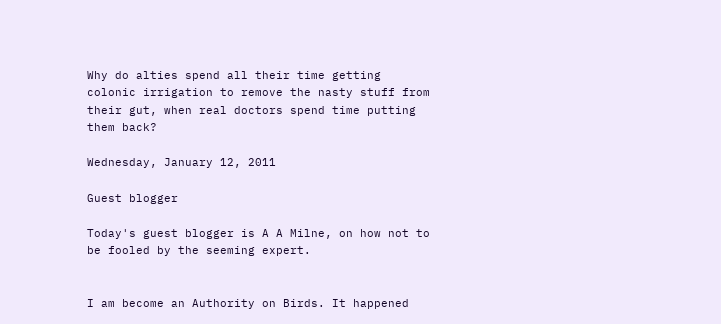Why do alties spend all their time getting colonic irrigation to remove the nasty stuff from their gut, when real doctors spend time putting them back?

Wednesday, January 12, 2011

Guest blogger

Today's guest blogger is A A Milne, on how not to be fooled by the seeming expert.


I am become an Authority on Birds. It happened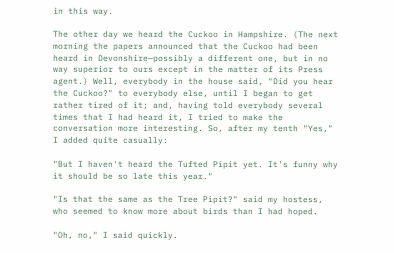in this way.

The other day we heard the Cuckoo in Hampshire. (The next morning the papers announced that the Cuckoo had been heard in Devonshire—possibly a different one, but in no way superior to ours except in the matter of its Press agent.) Well, everybody in the house said, "Did you hear the Cuckoo?" to everybody else, until I began to get rather tired of it; and, having told everybody several times that I had heard it, I tried to make the conversation more interesting. So, after my tenth "Yes," I added quite casually:

"But I haven't heard the Tufted Pipit yet. It's funny why it should be so late this year."

"Is that the same as the Tree Pipit?" said my hostess, who seemed to know more about birds than I had hoped.

"Oh, no," I said quickly.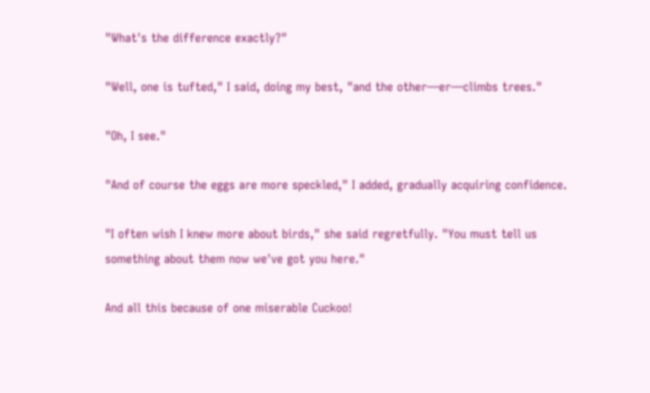"What's the difference exactly?"

"Well, one is tufted," I said, doing my best, "and the other—er—climbs trees."

"Oh, I see."

"And of course the eggs are more speckled," I added, gradually acquiring confidence.

"I often wish I knew more about birds," she said regretfully. "You must tell us something about them now we've got you here."

And all this because of one miserable Cuckoo!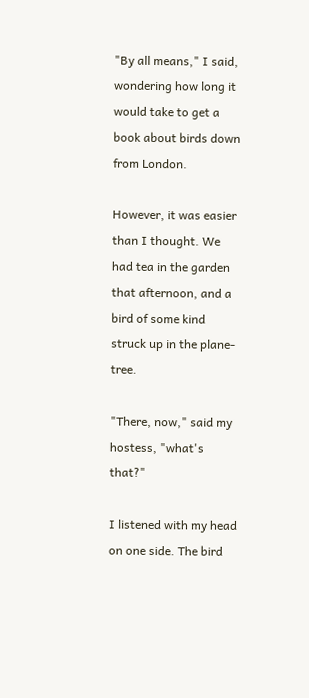"By all means," I said, wondering how long it would take to get a book about birds down from London.

However, it was easier than I thought. We had tea in the garden that afternoon, and a bird of some kind struck up in the plane-tree.

"There, now," said my hostess, "what's that?"

I listened with my head on one side. The bird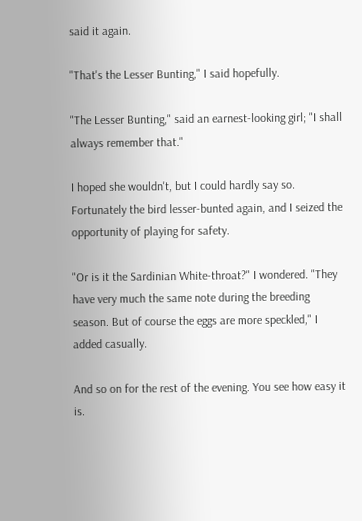said it again.

"That's the Lesser Bunting," I said hopefully.

"The Lesser Bunting," said an earnest-looking girl; "I shall always remember that."

I hoped she wouldn't, but I could hardly say so. Fortunately the bird lesser-bunted again, and I seized the opportunity of playing for safety.

"Or is it the Sardinian White-throat?" I wondered. "They have very much the same note during the breeding season. But of course the eggs are more speckled," I added casually.

And so on for the rest of the evening. You see how easy it is.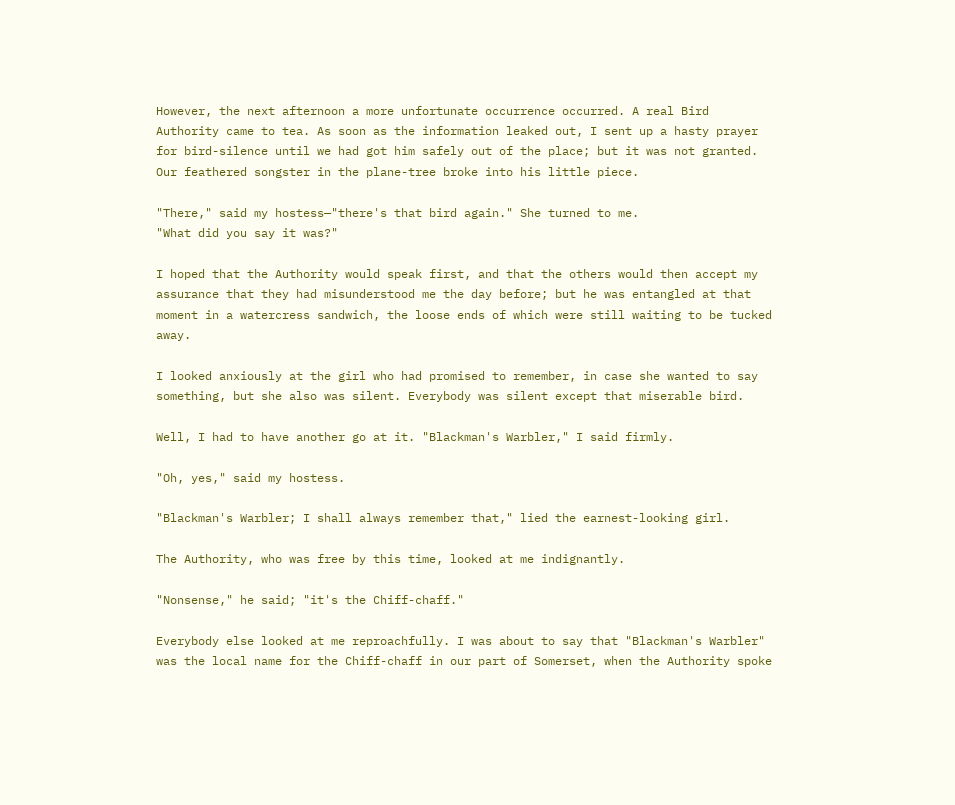However, the next afternoon a more unfortunate occurrence occurred. A real Bird Authority came to tea. As soon as the information leaked out, I sent up a hasty prayer for bird-silence until we had got him safely out of the place; but it was not granted. Our feathered songster in the plane-tree broke into his little piece.

"There," said my hostess—"there's that bird again." She turned to me.
"What did you say it was?"

I hoped that the Authority would speak first, and that the others would then accept my assurance that they had misunderstood me the day before; but he was entangled at that moment in a watercress sandwich, the loose ends of which were still waiting to be tucked away.

I looked anxiously at the girl who had promised to remember, in case she wanted to say something, but she also was silent. Everybody was silent except that miserable bird.

Well, I had to have another go at it. "Blackman's Warbler," I said firmly.

"Oh, yes," said my hostess.

"Blackman's Warbler; I shall always remember that," lied the earnest-looking girl.

The Authority, who was free by this time, looked at me indignantly.

"Nonsense," he said; "it's the Chiff-chaff."

Everybody else looked at me reproachfully. I was about to say that "Blackman's Warbler" was the local name for the Chiff-chaff in our part of Somerset, when the Authority spoke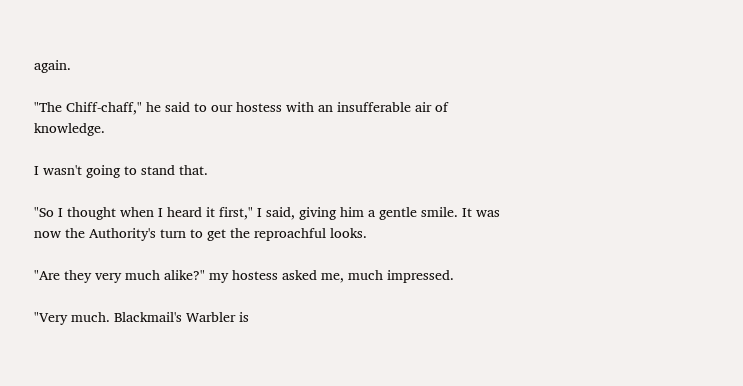again.

"The Chiff-chaff," he said to our hostess with an insufferable air of knowledge.

I wasn't going to stand that.

"So I thought when I heard it first," I said, giving him a gentle smile. It was now the Authority's turn to get the reproachful looks.

"Are they very much alike?" my hostess asked me, much impressed.

"Very much. Blackmail's Warbler is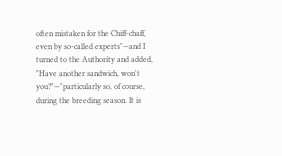often mistaken for the Chiff-chaff, even by so-called experts"—and I turned to the Authority and added, "Have another sandwich, won't you?"—"particularly so, of course, during the breeding season. It is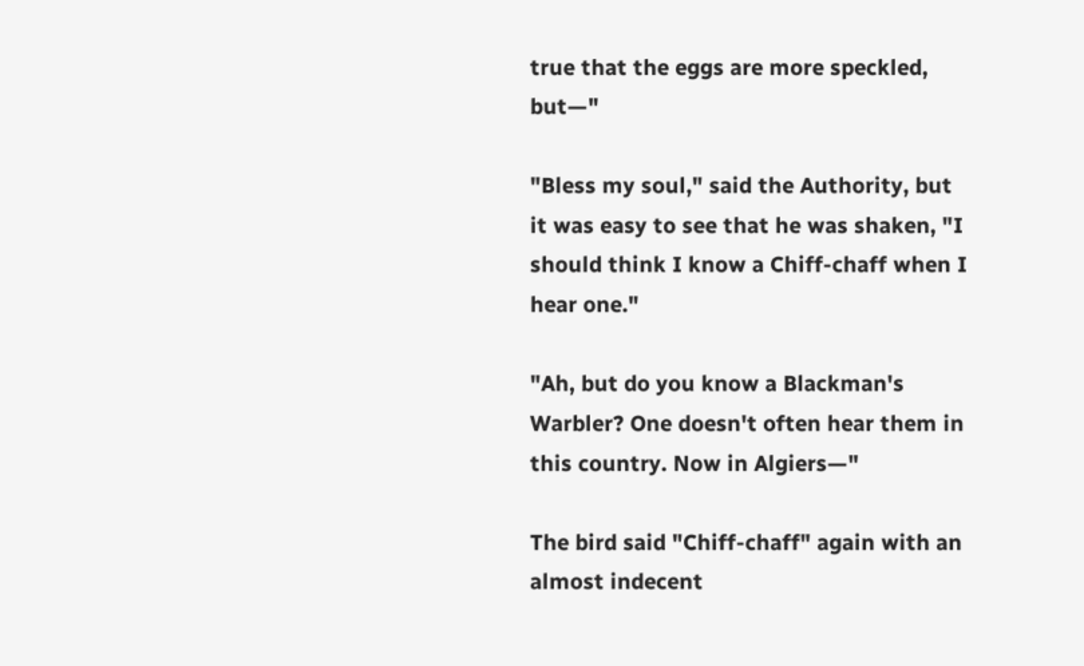true that the eggs are more speckled, but—"

"Bless my soul," said the Authority, but it was easy to see that he was shaken, "I should think I know a Chiff-chaff when I hear one."

"Ah, but do you know a Blackman's Warbler? One doesn't often hear them in this country. Now in Algiers—"

The bird said "Chiff-chaff" again with an almost indecent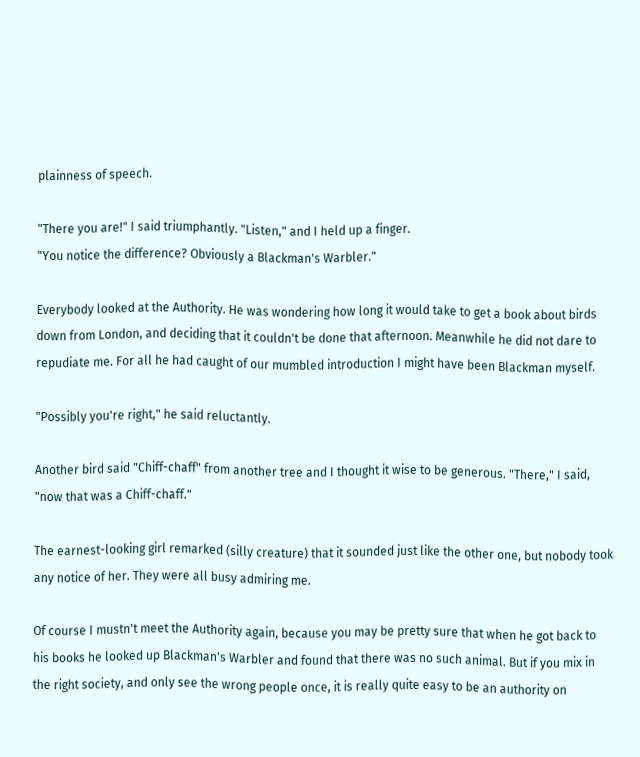plainness of speech.

"There you are!" I said triumphantly. "Listen," and I held up a finger.
"You notice the difference? Obviously a Blackman's Warbler."

Everybody looked at the Authority. He was wondering how long it would take to get a book about birds down from London, and deciding that it couldn't be done that afternoon. Meanwhile he did not dare to repudiate me. For all he had caught of our mumbled introduction I might have been Blackman myself.

"Possibly you're right," he said reluctantly.

Another bird said "Chiff-chaff" from another tree and I thought it wise to be generous. "There," I said, "now that was a Chiff-chaff."

The earnest-looking girl remarked (silly creature) that it sounded just like the other one, but nobody took any notice of her. They were all busy admiring me.

Of course I mustn't meet the Authority again, because you may be pretty sure that when he got back to his books he looked up Blackman's Warbler and found that there was no such animal. But if you mix in the right society, and only see the wrong people once, it is really quite easy to be an authority on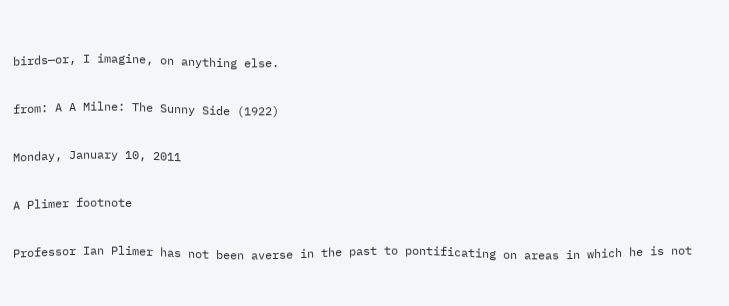birds—or, I imagine, on anything else.

from: A A Milne: The Sunny Side (1922)

Monday, January 10, 2011

A Plimer footnote

Professor Ian Plimer has not been averse in the past to pontificating on areas in which he is not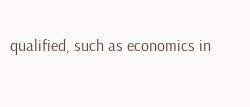qualified, such as economics in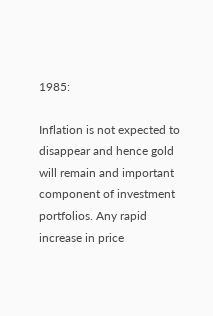1985:

Inflation is not expected to disappear and hence gold will remain and important component of investment portfolios. Any rapid increase in price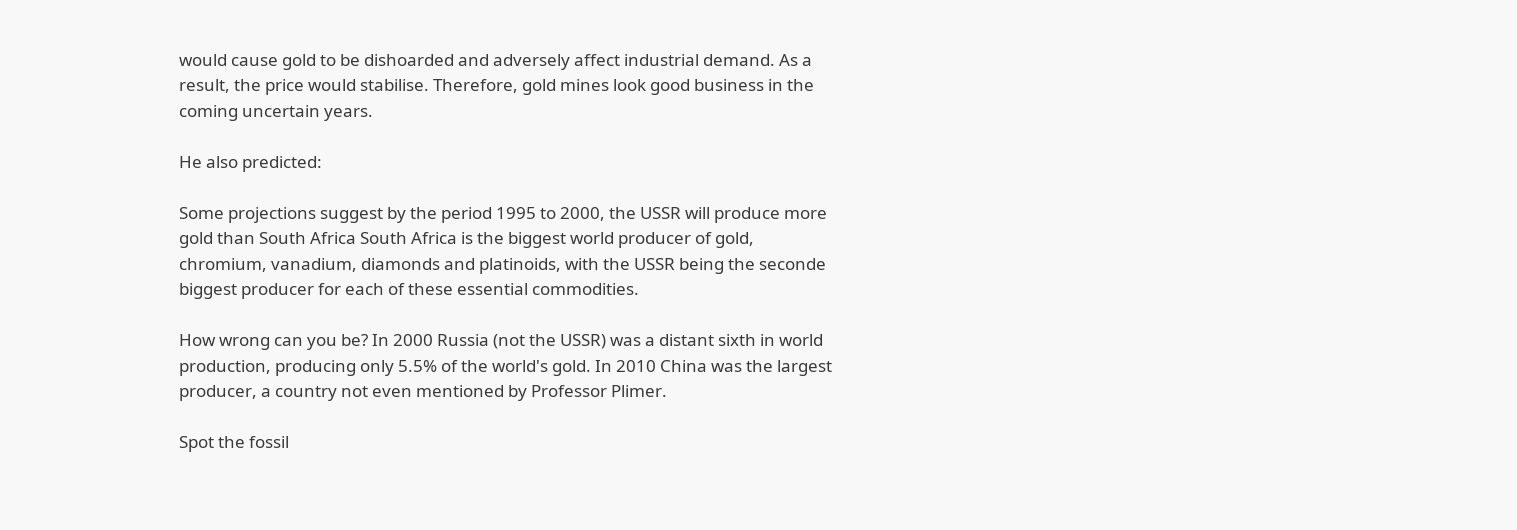would cause gold to be dishoarded and adversely affect industrial demand. As a result, the price would stabilise. Therefore, gold mines look good business in the coming uncertain years.

He also predicted:

Some projections suggest by the period 1995 to 2000, the USSR will produce more gold than South Africa South Africa is the biggest world producer of gold, chromium, vanadium, diamonds and platinoids, with the USSR being the seconde biggest producer for each of these essential commodities.

How wrong can you be? In 2000 Russia (not the USSR) was a distant sixth in world production, producing only 5.5% of the world's gold. In 2010 China was the largest producer, a country not even mentioned by Professor Plimer.

Spot the fossil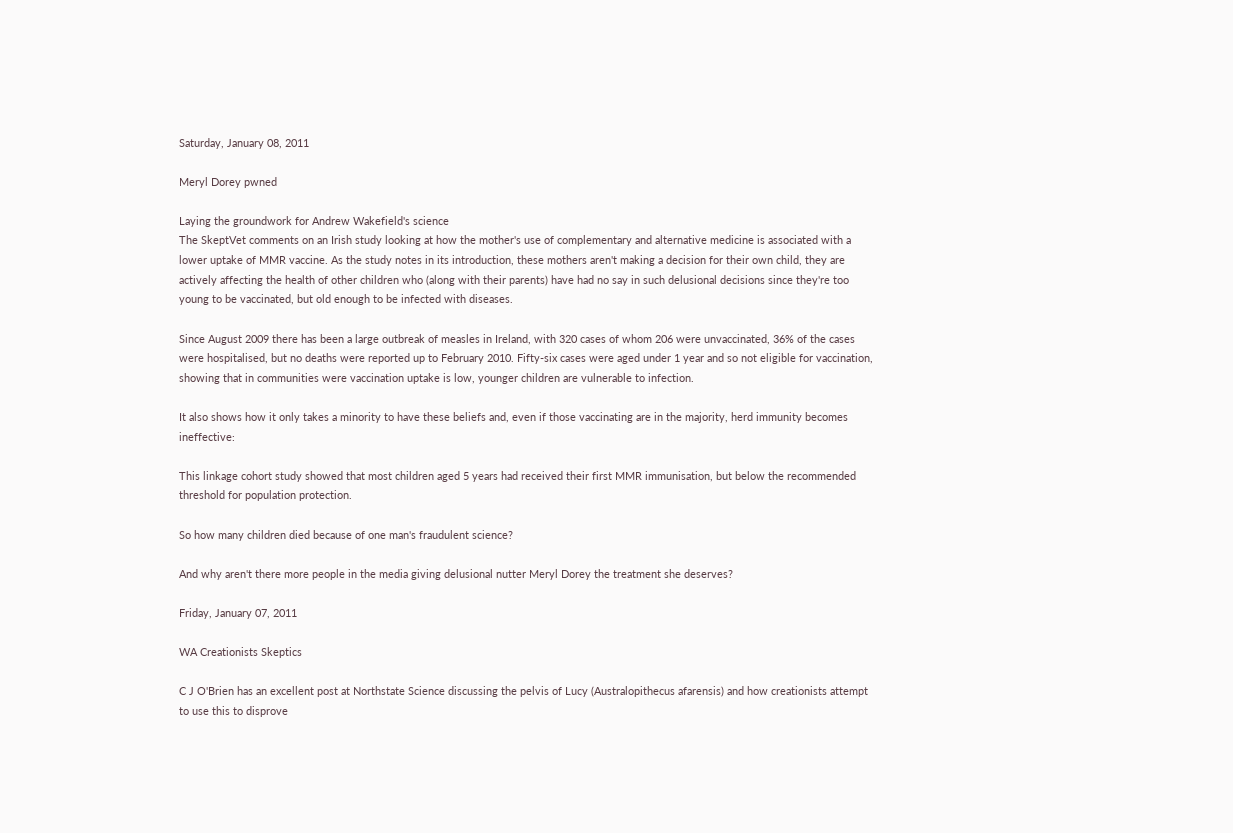Saturday, January 08, 2011

Meryl Dorey pwned

Laying the groundwork for Andrew Wakefield's science
The SkeptVet comments on an Irish study looking at how the mother's use of complementary and alternative medicine is associated with a lower uptake of MMR vaccine. As the study notes in its introduction, these mothers aren't making a decision for their own child, they are actively affecting the health of other children who (along with their parents) have had no say in such delusional decisions since they're too young to be vaccinated, but old enough to be infected with diseases.

Since August 2009 there has been a large outbreak of measles in Ireland, with 320 cases of whom 206 were unvaccinated, 36% of the cases were hospitalised, but no deaths were reported up to February 2010. Fifty-six cases were aged under 1 year and so not eligible for vaccination, showing that in communities were vaccination uptake is low, younger children are vulnerable to infection.

It also shows how it only takes a minority to have these beliefs and, even if those vaccinating are in the majority, herd immunity becomes ineffective:

This linkage cohort study showed that most children aged 5 years had received their first MMR immunisation, but below the recommended threshold for population protection.

So how many children died because of one man's fraudulent science?

And why aren't there more people in the media giving delusional nutter Meryl Dorey the treatment she deserves?

Friday, January 07, 2011

WA Creationists Skeptics

C J O'Brien has an excellent post at Northstate Science discussing the pelvis of Lucy (Australopithecus afarensis) and how creationists attempt to use this to disprove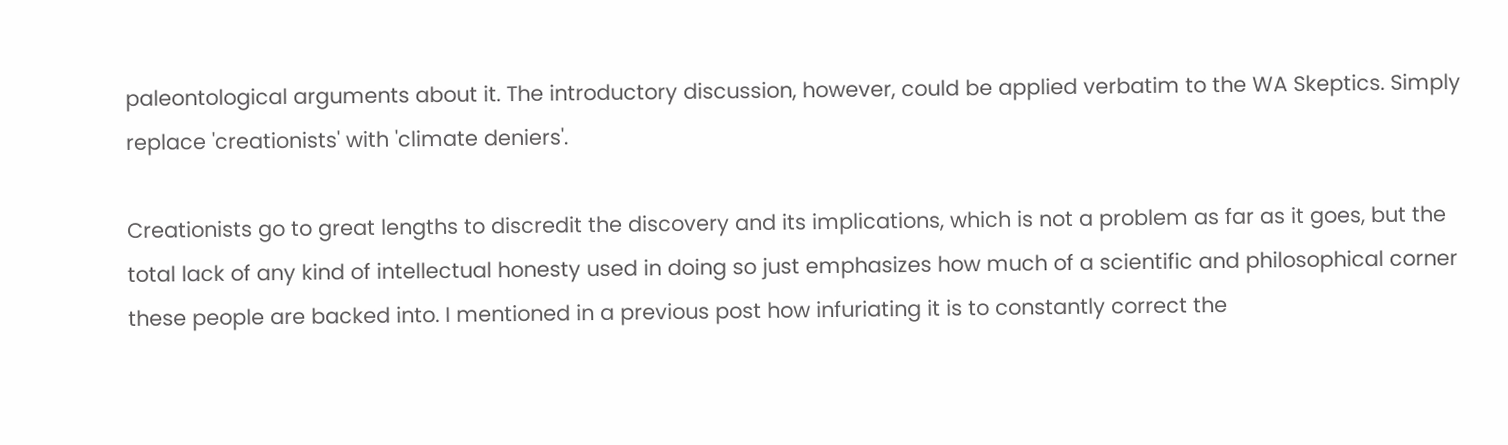paleontological arguments about it. The introductory discussion, however, could be applied verbatim to the WA Skeptics. Simply replace 'creationists' with 'climate deniers'.

Creationists go to great lengths to discredit the discovery and its implications, which is not a problem as far as it goes, but the total lack of any kind of intellectual honesty used in doing so just emphasizes how much of a scientific and philosophical corner these people are backed into. I mentioned in a previous post how infuriating it is to constantly correct the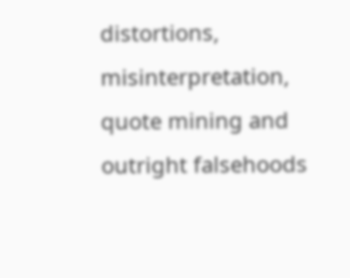distortions, misinterpretation, quote mining and outright falsehoods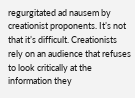regurgitated ad nausem by creationist proponents. It’s not that it’s difficult. Creationists rely on an audience that refuses to look critically at the information they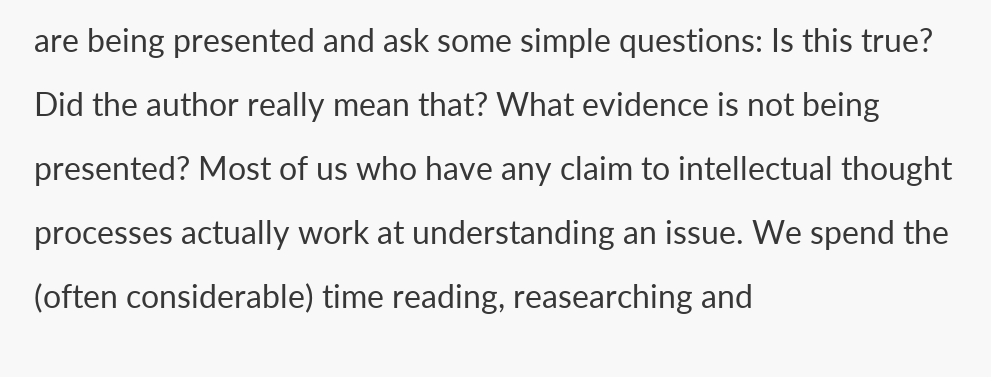are being presented and ask some simple questions: Is this true? Did the author really mean that? What evidence is not being presented? Most of us who have any claim to intellectual thought processes actually work at understanding an issue. We spend the (often considerable) time reading, reasearching and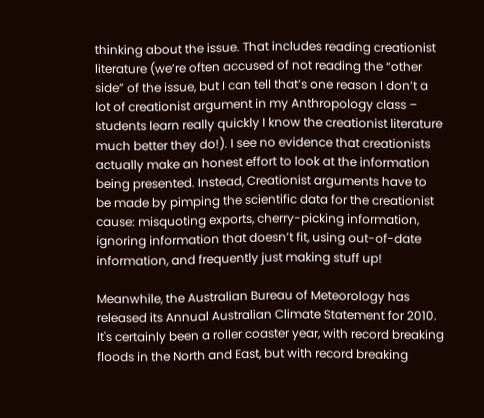thinking about the issue. That includes reading creationist literature (we’re often accused of not reading the “other side” of the issue, but I can tell that’s one reason I don’t a lot of creationist argument in my Anthropology class – students learn really quickly I know the creationist literature much better they do!). I see no evidence that creationists actually make an honest effort to look at the information being presented. Instead, Creationist arguments have to be made by pimping the scientific data for the creationist cause: misquoting exports, cherry-picking information, ignoring information that doesn’t fit, using out-of-date information, and frequently just making stuff up!

Meanwhile, the Australian Bureau of Meteorology has released its Annual Australian Climate Statement for 2010. It's certainly been a roller coaster year, with record breaking floods in the North and East, but with record breaking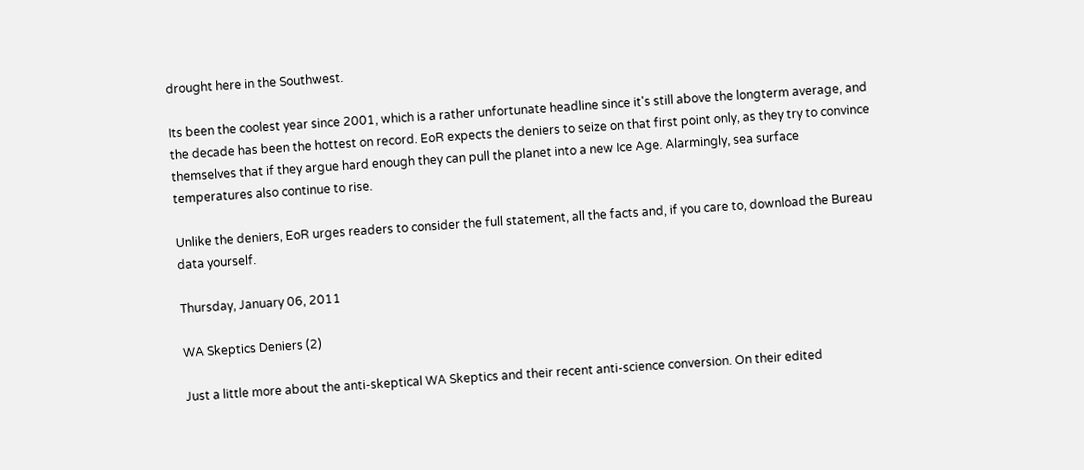drought here in the Southwest.

Its been the coolest year since 2001, which is a rather unfortunate headline since it's still above the longterm average, and the decade has been the hottest on record. EoR expects the deniers to seize on that first point only, as they try to convince themselves that if they argue hard enough they can pull the planet into a new Ice Age. Alarmingly, sea surface temperatures also continue to rise.

Unlike the deniers, EoR urges readers to consider the full statement, all the facts and, if you care to, download the Bureau data yourself.

Thursday, January 06, 2011

WA Skeptics Deniers (2)

Just a little more about the anti-skeptical WA Skeptics and their recent anti-science conversion. On their edited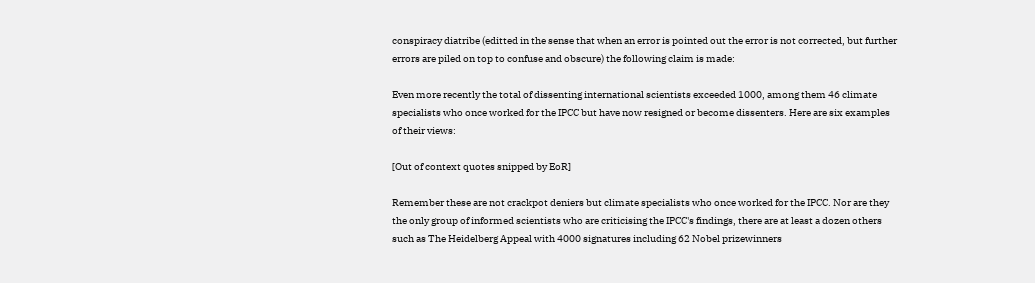conspiracy diatribe (editted in the sense that when an error is pointed out the error is not corrected, but further errors are piled on top to confuse and obscure) the following claim is made:

Even more recently the total of dissenting international scientists exceeded 1000, among them 46 climate specialists who once worked for the IPCC but have now resigned or become dissenters. Here are six examples of their views:

[Out of context quotes snipped by EoR]

Remember these are not crackpot deniers but climate specialists who once worked for the IPCC. Nor are they the only group of informed scientists who are criticising the IPCC's findings, there are at least a dozen others such as The Heidelberg Appeal with 4000 signatures including 62 Nobel prizewinners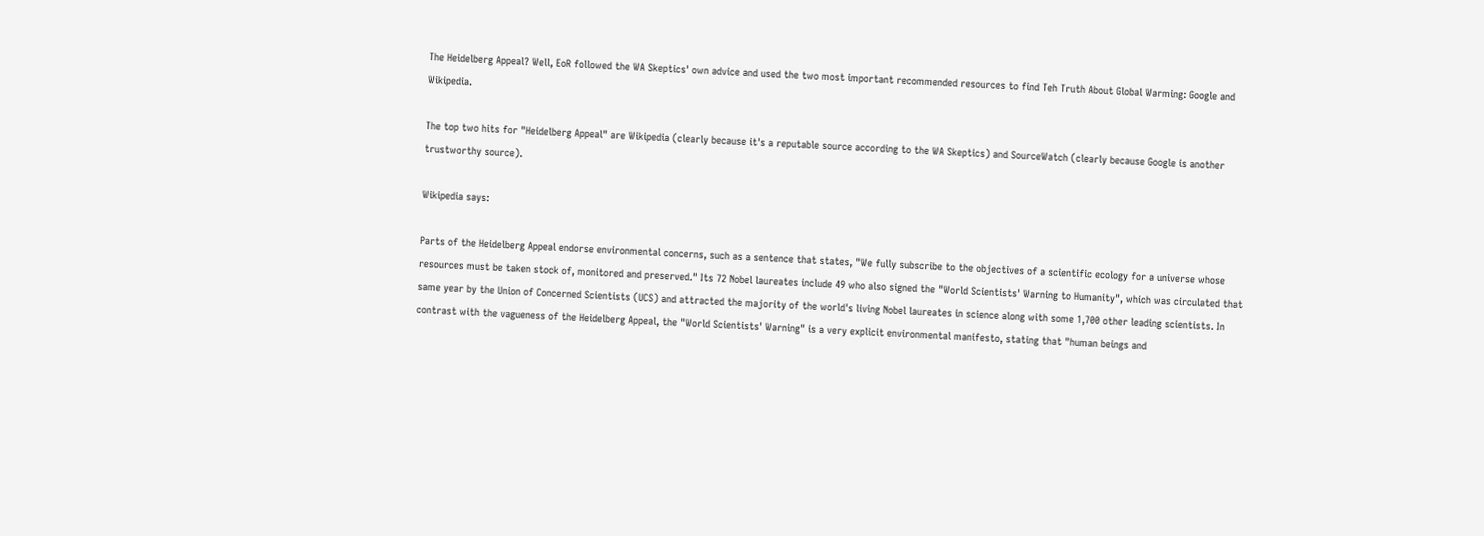The Heidelberg Appeal? Well, EoR followed the WA Skeptics' own advice and used the two most important recommended resources to find Teh Truth About Global Warming: Google and Wikipedia.

The top two hits for "Heidelberg Appeal" are Wikipedia (clearly because it's a reputable source according to the WA Skeptics) and SourceWatch (clearly because Google is another trustworthy source).

Wikipedia says:

Parts of the Heidelberg Appeal endorse environmental concerns, such as a sentence that states, "We fully subscribe to the objectives of a scientific ecology for a universe whose resources must be taken stock of, monitored and preserved." Its 72 Nobel laureates include 49 who also signed the "World Scientists' Warning to Humanity", which was circulated that same year by the Union of Concerned Scientists (UCS) and attracted the majority of the world's living Nobel laureates in science along with some 1,700 other leading scientists. In contrast with the vagueness of the Heidelberg Appeal, the "World Scientists' Warning" is a very explicit environmental manifesto, stating that "human beings and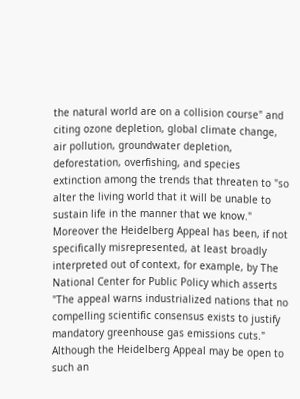the natural world are on a collision course" and citing ozone depletion, global climate change, air pollution, groundwater depletion, deforestation, overfishing, and species extinction among the trends that threaten to "so alter the living world that it will be unable to sustain life in the manner that we know." Moreover the Heidelberg Appeal has been, if not specifically misrepresented, at least broadly interpreted out of context, for example, by The National Center for Public Policy which asserts "The appeal warns industrialized nations that no compelling scientific consensus exists to justify mandatory greenhouse gas emissions cuts." Although the Heidelberg Appeal may be open to such an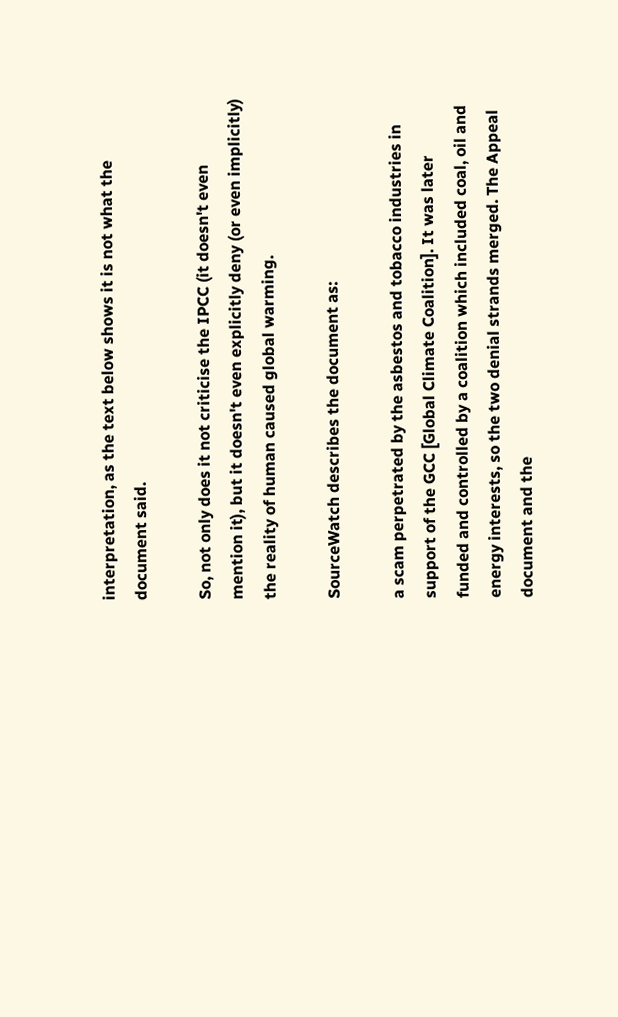interpretation, as the text below shows it is not what the document said.

So, not only does it not criticise the IPCC (it doesn't even mention it), but it doesn't even explicitly deny (or even implicitly) the reality of human caused global warming.

SourceWatch describes the document as:

a scam perpetrated by the asbestos and tobacco industries in support of the GCC [Global Climate Coalition]. It was later funded and controlled by a coalition which included coal, oil and energy interests, so the two denial strands merged. The Appeal document and the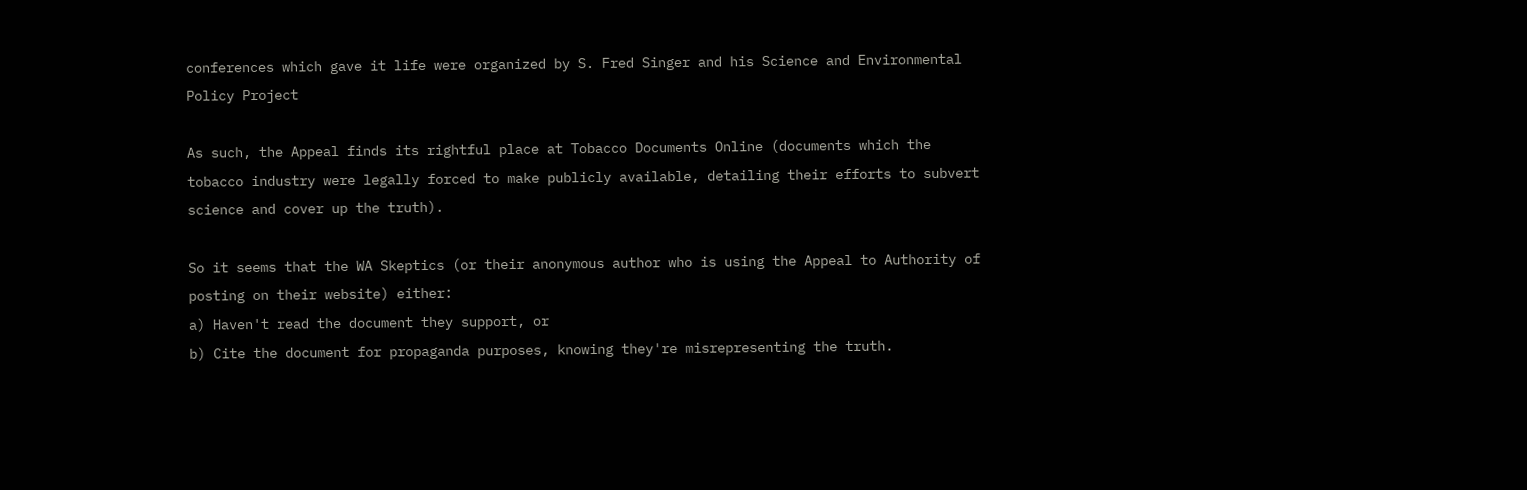conferences which gave it life were organized by S. Fred Singer and his Science and Environmental Policy Project

As such, the Appeal finds its rightful place at Tobacco Documents Online (documents which the tobacco industry were legally forced to make publicly available, detailing their efforts to subvert science and cover up the truth).

So it seems that the WA Skeptics (or their anonymous author who is using the Appeal to Authority of posting on their website) either:
a) Haven't read the document they support, or
b) Cite the document for propaganda purposes, knowing they're misrepresenting the truth.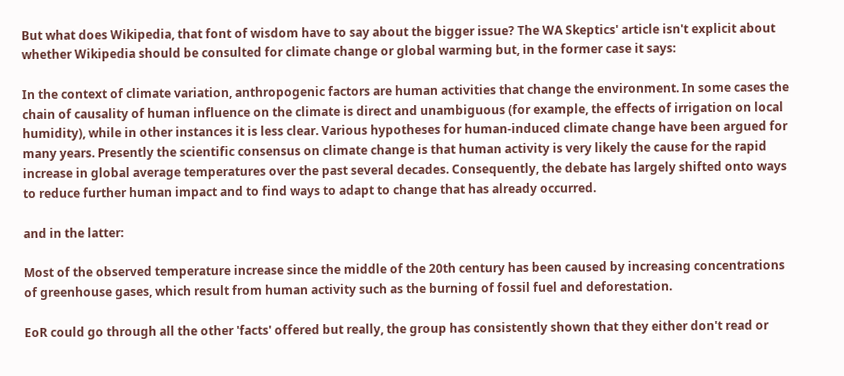But what does Wikipedia, that font of wisdom have to say about the bigger issue? The WA Skeptics' article isn't explicit about whether Wikipedia should be consulted for climate change or global warming but, in the former case it says:

In the context of climate variation, anthropogenic factors are human activities that change the environment. In some cases the chain of causality of human influence on the climate is direct and unambiguous (for example, the effects of irrigation on local humidity), while in other instances it is less clear. Various hypotheses for human-induced climate change have been argued for many years. Presently the scientific consensus on climate change is that human activity is very likely the cause for the rapid increase in global average temperatures over the past several decades. Consequently, the debate has largely shifted onto ways to reduce further human impact and to find ways to adapt to change that has already occurred.

and in the latter:

Most of the observed temperature increase since the middle of the 20th century has been caused by increasing concentrations of greenhouse gases, which result from human activity such as the burning of fossil fuel and deforestation.

EoR could go through all the other 'facts' offered but really, the group has consistently shown that they either don't read or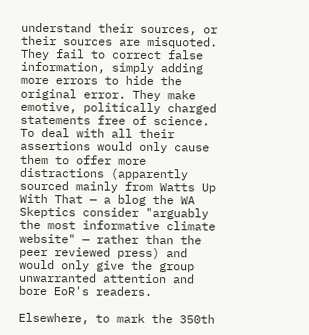understand their sources, or their sources are misquoted. They fail to correct false information, simply adding more errors to hide the original error. They make emotive, politically charged statements free of science. To deal with all their assertions would only cause them to offer more distractions (apparently sourced mainly from Watts Up With That — a blog the WA Skeptics consider "arguably the most informative climate website" — rather than the peer reviewed press) and would only give the group unwarranted attention and bore EoR's readers.

Elsewhere, to mark the 350th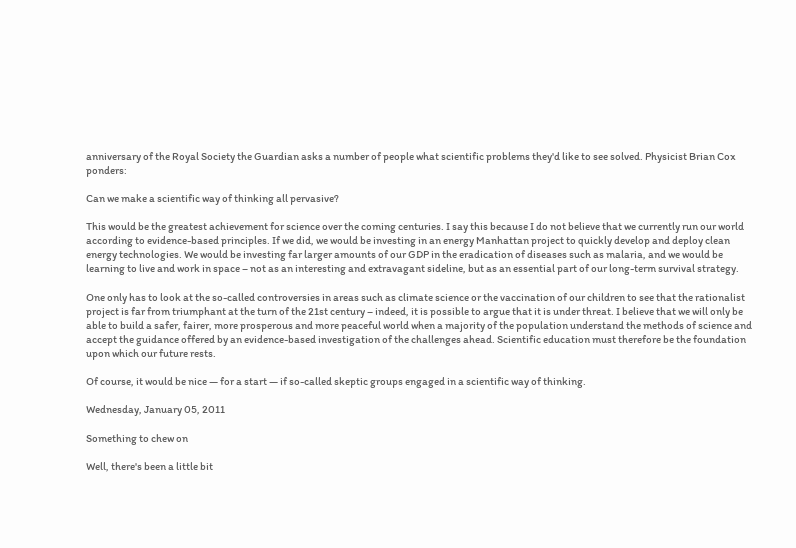anniversary of the Royal Society the Guardian asks a number of people what scientific problems they'd like to see solved. Physicist Brian Cox ponders:

Can we make a scientific way of thinking all pervasive?

This would be the greatest achievement for science over the coming centuries. I say this because I do not believe that we currently run our world according to evidence-based principles. If we did, we would be investing in an energy Manhattan project to quickly develop and deploy clean energy technologies. We would be investing far larger amounts of our GDP in the eradication of diseases such as malaria, and we would be learning to live and work in space – not as an interesting and extravagant sideline, but as an essential part of our long-term survival strategy.

One only has to look at the so-called controversies in areas such as climate science or the vaccination of our children to see that the rationalist project is far from triumphant at the turn of the 21st century – indeed, it is possible to argue that it is under threat. I believe that we will only be able to build a safer, fairer, more prosperous and more peaceful world when a majority of the population understand the methods of science and accept the guidance offered by an evidence-based investigation of the challenges ahead. Scientific education must therefore be the foundation upon which our future rests.

Of course, it would be nice — for a start — if so-called skeptic groups engaged in a scientific way of thinking.

Wednesday, January 05, 2011

Something to chew on

Well, there's been a little bit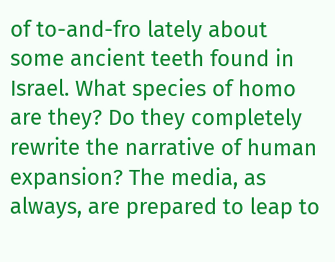of to-and-fro lately about some ancient teeth found in Israel. What species of homo are they? Do they completely rewrite the narrative of human expansion? The media, as always, are prepared to leap to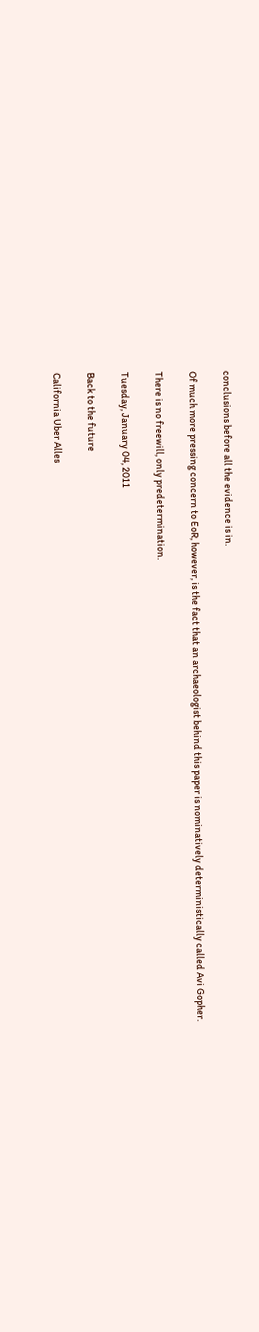conclusions before all the evidence is in.

Of much more pressing concern to EoR, however, is the fact that an archaeologist behind this paper is nominatively deterministically called Avi Gopher.

There is no freewill, only predetermination.

Tuesday, January 04, 2011

Back to the future

California Uber Alles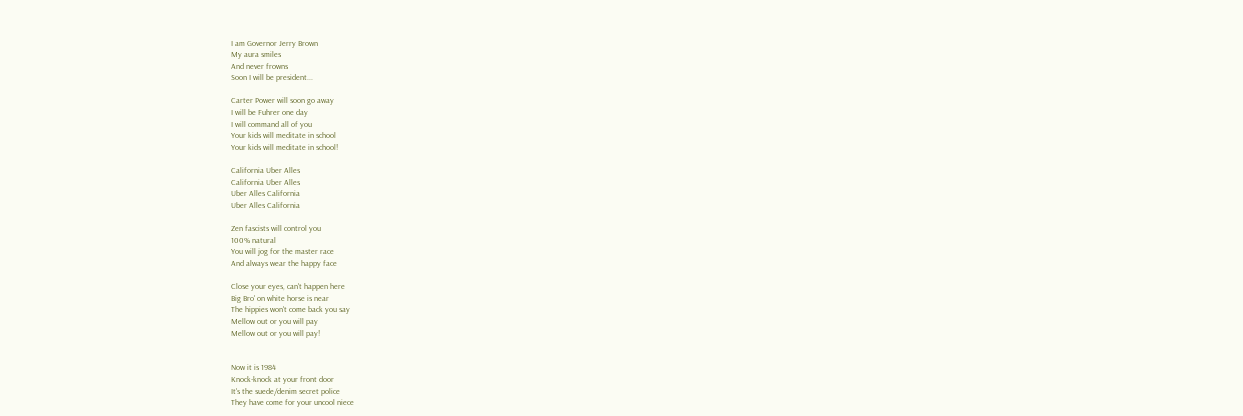I am Governor Jerry Brown
My aura smiles
And never frowns
Soon I will be president...

Carter Power will soon go away
I will be Fuhrer one day
I will command all of you
Your kids will meditate in school
Your kids will meditate in school!

California Uber Alles
California Uber Alles
Uber Alles California
Uber Alles California

Zen fascists will control you
100% natural
You will jog for the master race
And always wear the happy face

Close your eyes, can't happen here
Big Bro' on white horse is near
The hippies won't come back you say
Mellow out or you will pay
Mellow out or you will pay!


Now it is 1984
Knock-knock at your front door
It's the suede/denim secret police
They have come for your uncool niece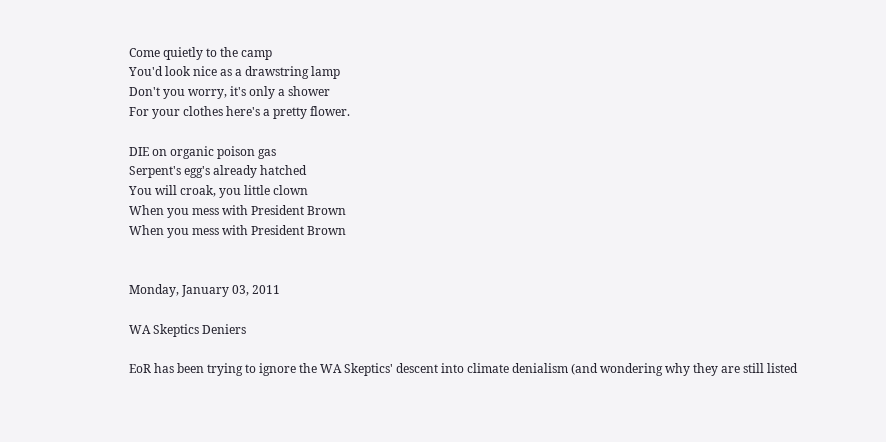Come quietly to the camp
You'd look nice as a drawstring lamp
Don't you worry, it's only a shower
For your clothes here's a pretty flower.

DIE on organic poison gas
Serpent's egg's already hatched
You will croak, you little clown
When you mess with President Brown
When you mess with President Brown


Monday, January 03, 2011

WA Skeptics Deniers

EoR has been trying to ignore the WA Skeptics' descent into climate denialism (and wondering why they are still listed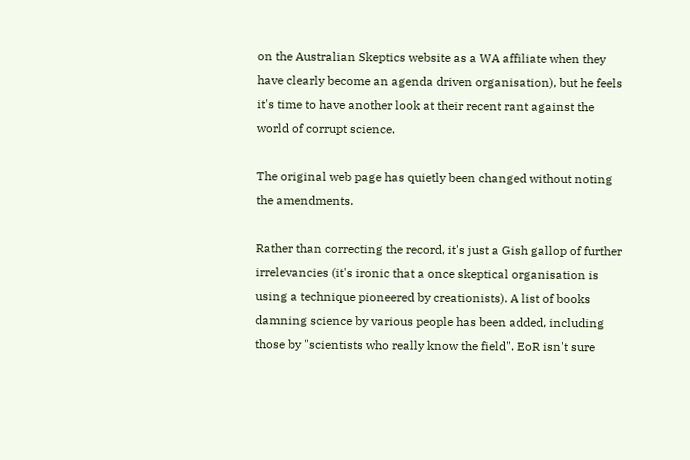on the Australian Skeptics website as a WA affiliate when they have clearly become an agenda driven organisation), but he feels it's time to have another look at their recent rant against the world of corrupt science.

The original web page has quietly been changed without noting the amendments.

Rather than correcting the record, it's just a Gish gallop of further irrelevancies (it's ironic that a once skeptical organisation is using a technique pioneered by creationists). A list of books damning science by various people has been added, including those by "scientists who really know the field". EoR isn't sure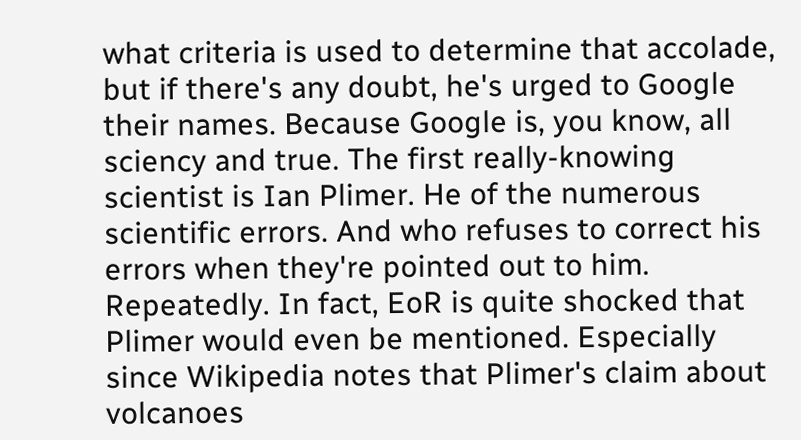what criteria is used to determine that accolade, but if there's any doubt, he's urged to Google their names. Because Google is, you know, all sciency and true. The first really-knowing scientist is Ian Plimer. He of the numerous scientific errors. And who refuses to correct his errors when they're pointed out to him. Repeatedly. In fact, EoR is quite shocked that Plimer would even be mentioned. Especially since Wikipedia notes that Plimer's claim about volcanoes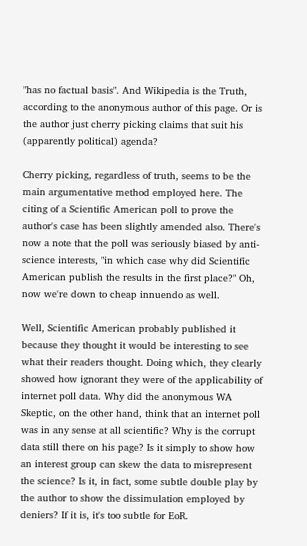"has no factual basis". And Wikipedia is the Truth, according to the anonymous author of this page. Or is the author just cherry picking claims that suit his (apparently political) agenda?

Cherry picking, regardless of truth, seems to be the main argumentative method employed here. The citing of a Scientific American poll to prove the author's case has been slightly amended also. There's now a note that the poll was seriously biased by anti-science interests, "in which case why did Scientific American publish the results in the first place?" Oh, now we're down to cheap innuendo as well.

Well, Scientific American probably published it because they thought it would be interesting to see what their readers thought. Doing which, they clearly showed how ignorant they were of the applicability of internet poll data. Why did the anonymous WA Skeptic, on the other hand, think that an internet poll was in any sense at all scientific? Why is the corrupt data still there on his page? Is it simply to show how an interest group can skew the data to misrepresent the science? Is it, in fact, some subtle double play by the author to show the dissimulation employed by deniers? If it is, it's too subtle for EoR.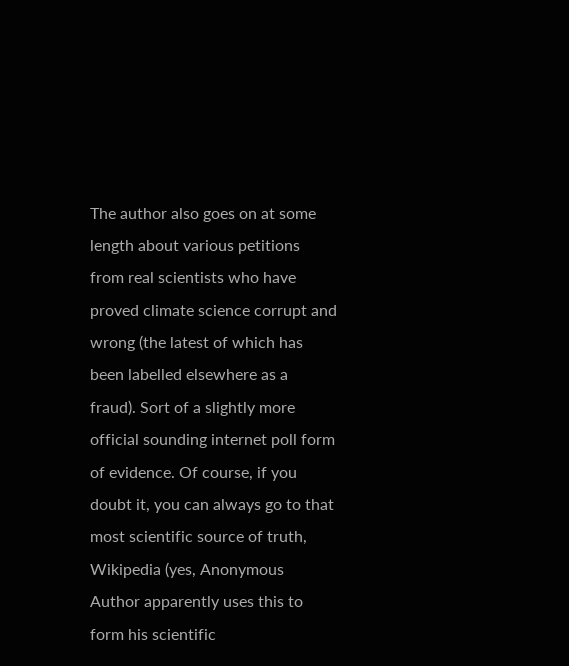The author also goes on at some length about various petitions from real scientists who have proved climate science corrupt and wrong (the latest of which has been labelled elsewhere as a fraud). Sort of a slightly more official sounding internet poll form of evidence. Of course, if you doubt it, you can always go to that most scientific source of truth, Wikipedia (yes, Anonymous Author apparently uses this to form his scientific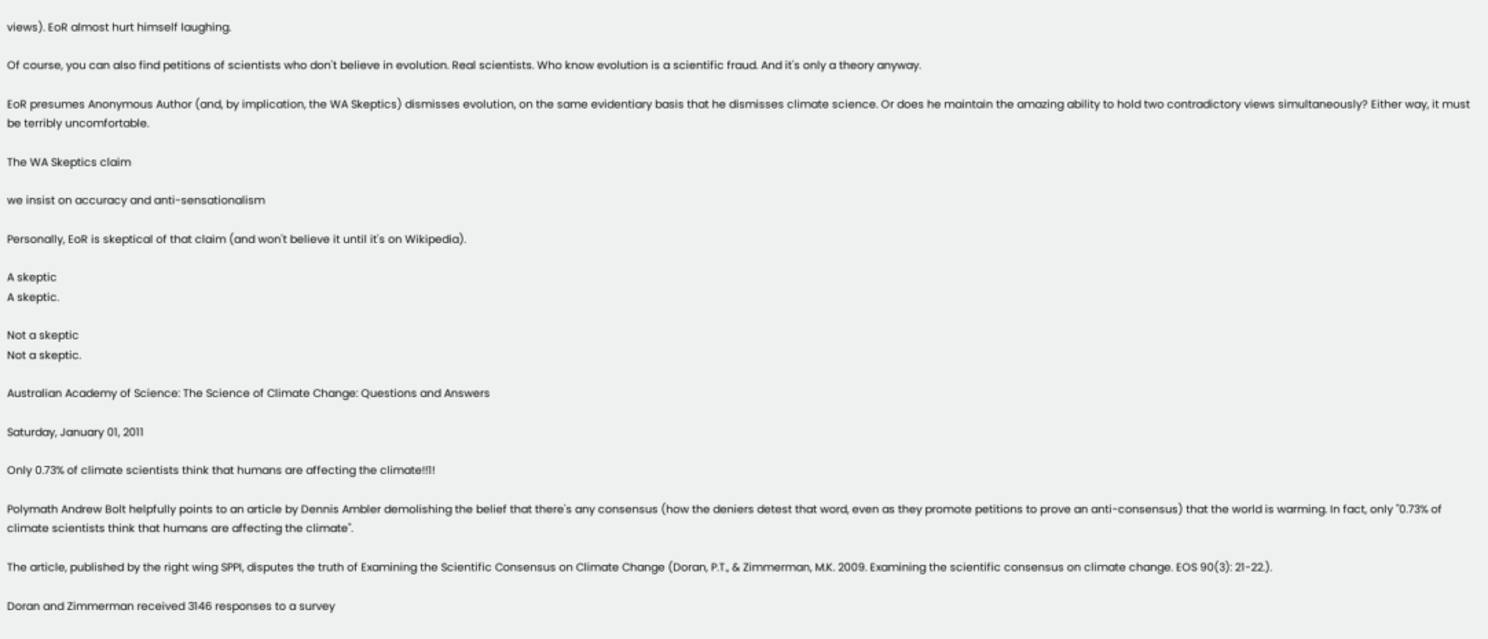views). EoR almost hurt himself laughing.

Of course, you can also find petitions of scientists who don't believe in evolution. Real scientists. Who know evolution is a scientific fraud. And it's only a theory anyway.

EoR presumes Anonymous Author (and, by implication, the WA Skeptics) dismisses evolution, on the same evidentiary basis that he dismisses climate science. Or does he maintain the amazing ability to hold two contradictory views simultaneously? Either way, it must be terribly uncomfortable.

The WA Skeptics claim

we insist on accuracy and anti-sensationalism

Personally, EoR is skeptical of that claim (and won't believe it until it's on Wikipedia).

A skeptic
A skeptic.

Not a skeptic
Not a skeptic.

Australian Academy of Science: The Science of Climate Change: Questions and Answers

Saturday, January 01, 2011

Only 0.73% of climate scientists think that humans are affecting the climate!!1!

Polymath Andrew Bolt helpfully points to an article by Dennis Ambler demolishing the belief that there's any consensus (how the deniers detest that word, even as they promote petitions to prove an anti-consensus) that the world is warming. In fact, only "0.73% of climate scientists think that humans are affecting the climate".

The article, published by the right wing SPPI, disputes the truth of Examining the Scientific Consensus on Climate Change (Doran, P.T., & Zimmerman, M.K. 2009. Examining the scientific consensus on climate change. EOS 90(3): 21-22.).

Doran and Zimmerman received 3146 responses to a survey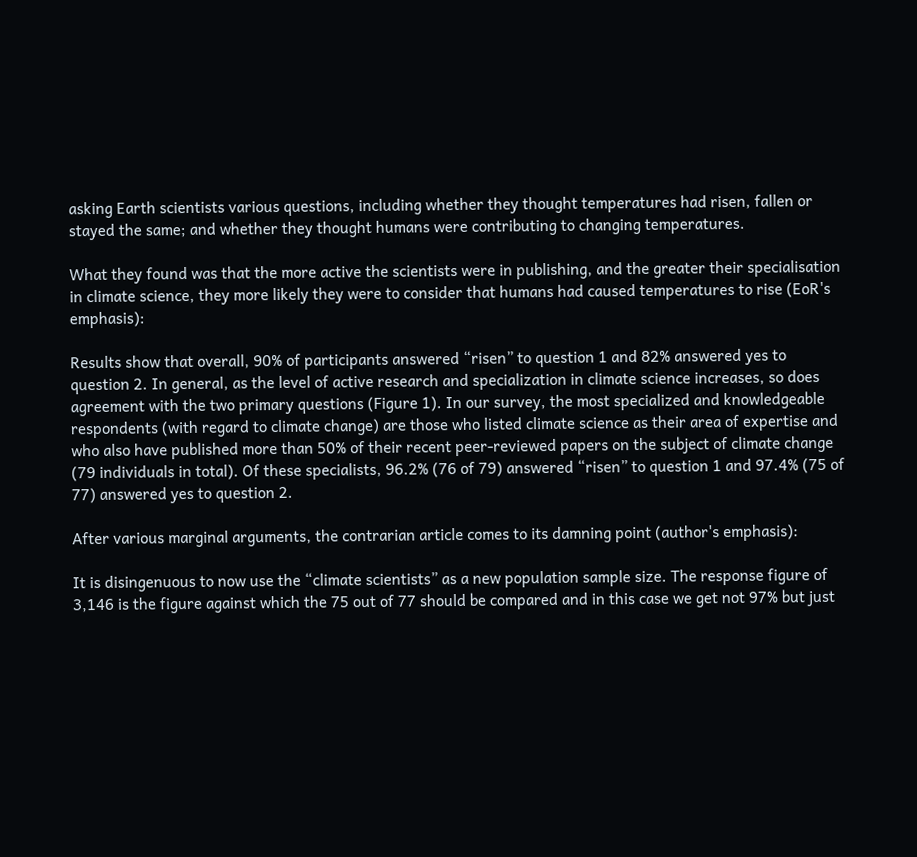asking Earth scientists various questions, including whether they thought temperatures had risen, fallen or stayed the same; and whether they thought humans were contributing to changing temperatures.

What they found was that the more active the scientists were in publishing, and the greater their specialisation in climate science, they more likely they were to consider that humans had caused temperatures to rise (EoR's emphasis):

Results show that overall, 90% of participants answered “risen” to question 1 and 82% answered yes to question 2. In general, as the level of active research and specialization in climate science increases, so does agreement with the two primary questions (Figure 1). In our survey, the most specialized and knowledgeable respondents (with regard to climate change) are those who listed climate science as their area of expertise and who also have published more than 50% of their recent peer-reviewed papers on the subject of climate change (79 individuals in total). Of these specialists, 96.2% (76 of 79) answered “risen” to question 1 and 97.4% (75 of 77) answered yes to question 2.

After various marginal arguments, the contrarian article comes to its damning point (author's emphasis):

It is disingenuous to now use the “climate scientists” as a new population sample size. The response figure of 3,146 is the figure against which the 75 out of 77 should be compared and in this case we get not 97% but just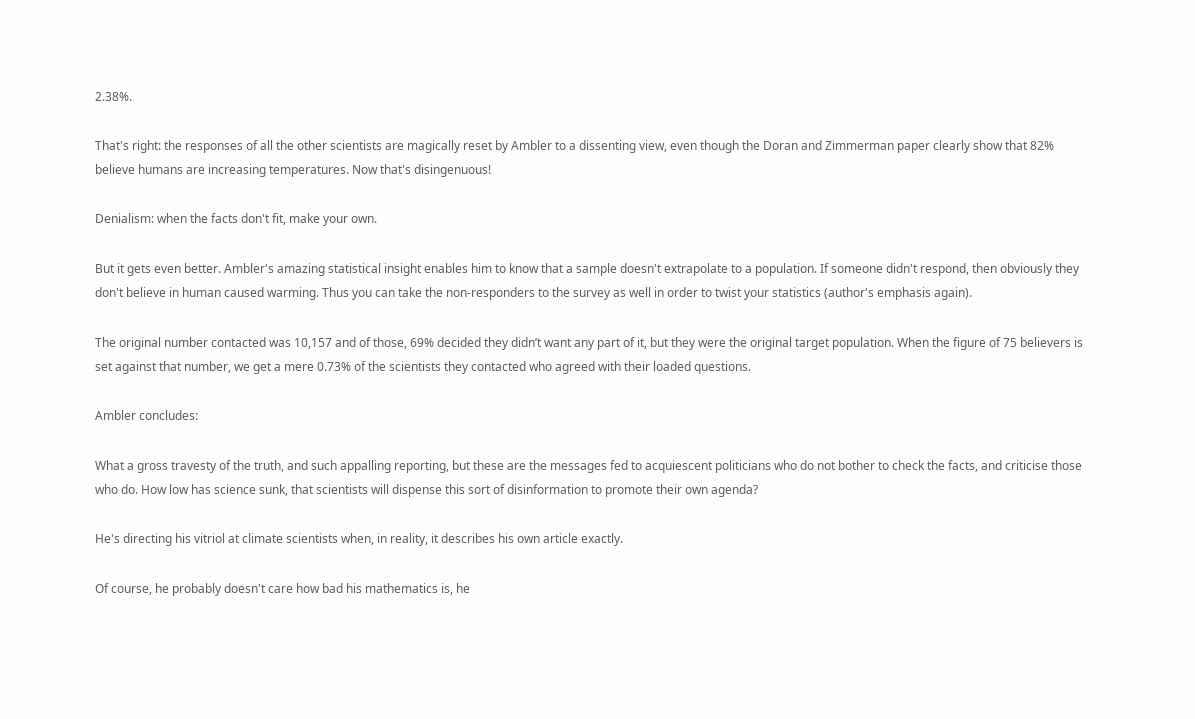2.38%.

That's right: the responses of all the other scientists are magically reset by Ambler to a dissenting view, even though the Doran and Zimmerman paper clearly show that 82% believe humans are increasing temperatures. Now that's disingenuous!

Denialism: when the facts don't fit, make your own.

But it gets even better. Ambler's amazing statistical insight enables him to know that a sample doesn't extrapolate to a population. If someone didn't respond, then obviously they don't believe in human caused warming. Thus you can take the non-responders to the survey as well in order to twist your statistics (author's emphasis again).

The original number contacted was 10,157 and of those, 69% decided they didn’t want any part of it, but they were the original target population. When the figure of 75 believers is set against that number, we get a mere 0.73% of the scientists they contacted who agreed with their loaded questions.

Ambler concludes:

What a gross travesty of the truth, and such appalling reporting, but these are the messages fed to acquiescent politicians who do not bother to check the facts, and criticise those who do. How low has science sunk, that scientists will dispense this sort of disinformation to promote their own agenda?

He's directing his vitriol at climate scientists when, in reality, it describes his own article exactly.

Of course, he probably doesn't care how bad his mathematics is, he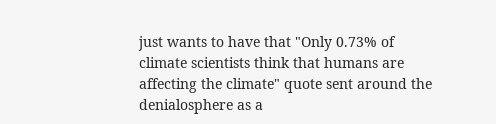just wants to have that "Only 0.73% of climate scientists think that humans are affecting the climate" quote sent around the denialosphere as a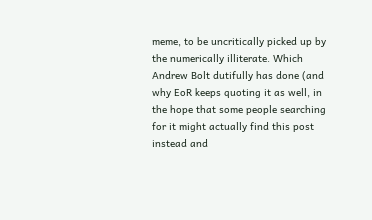meme, to be uncritically picked up by the numerically illiterate. Which Andrew Bolt dutifully has done (and why EoR keeps quoting it as well, in the hope that some people searching for it might actually find this post instead and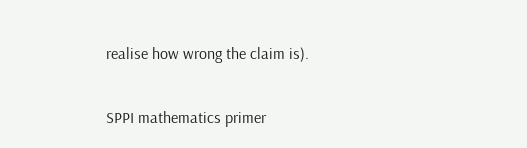realise how wrong the claim is).

SPPI mathematics primer